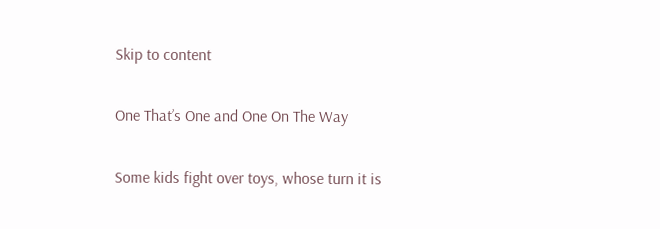Skip to content

One That’s One and One On The Way

Some kids fight over toys, whose turn it is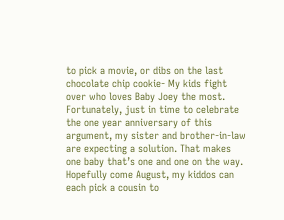to pick a movie, or dibs on the last chocolate chip cookie- My kids fight over who loves Baby Joey the most. Fortunately, just in time to celebrate the one year anniversary of this argument, my sister and brother-in-law are expecting a solution. That makes one baby that’s one and one on the way. Hopefully come August, my kiddos can each pick a cousin to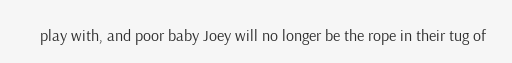play with, and poor baby Joey will no longer be the rope in their tug of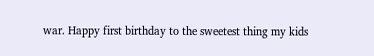war. Happy first birthday to the sweetest thing my kids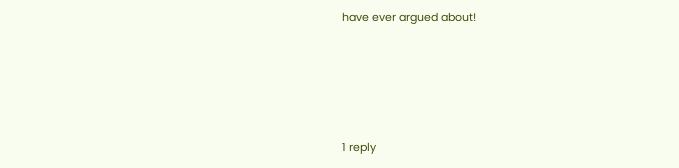have ever argued about!





1 reply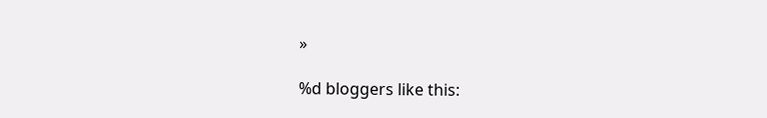»

%d bloggers like this: